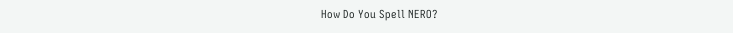How Do You Spell NERO?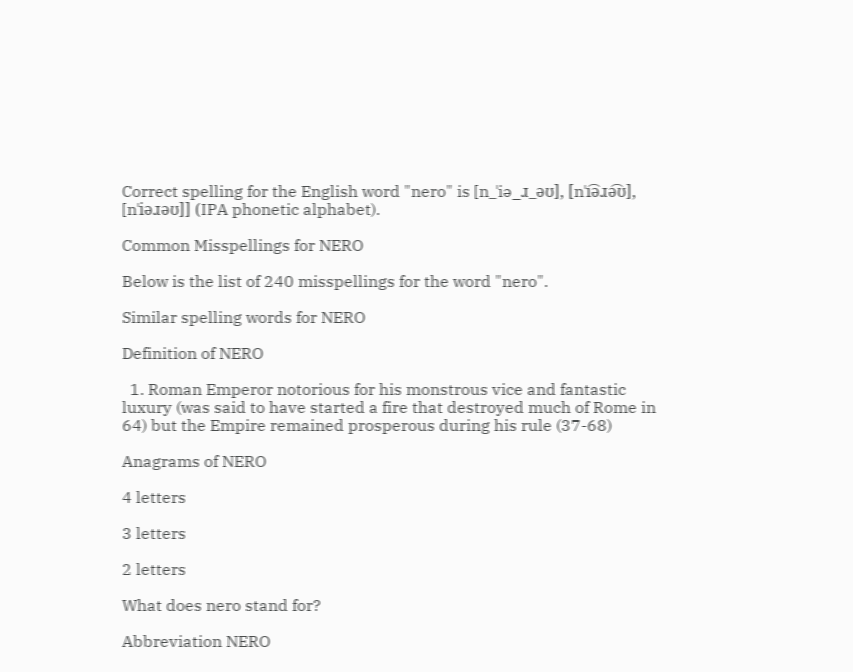Correct spelling for the English word "nero" is [n_ˈiə_ɹ_əʊ], [nˈi͡əɹə͡ʊ], [nˈiəɹəʊ]] (IPA phonetic alphabet).

Common Misspellings for NERO

Below is the list of 240 misspellings for the word "nero".

Similar spelling words for NERO

Definition of NERO

  1. Roman Emperor notorious for his monstrous vice and fantastic luxury (was said to have started a fire that destroyed much of Rome in 64) but the Empire remained prosperous during his rule (37-68)

Anagrams of NERO

4 letters

3 letters

2 letters

What does nero stand for?

Abbreviation NERO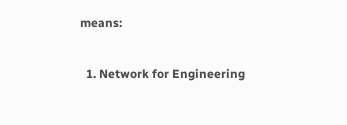means:

  1. Network for Engineering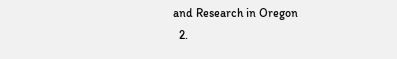and Research in Oregon
  2.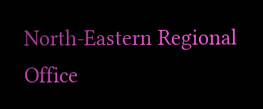North-Eastern Regional Office